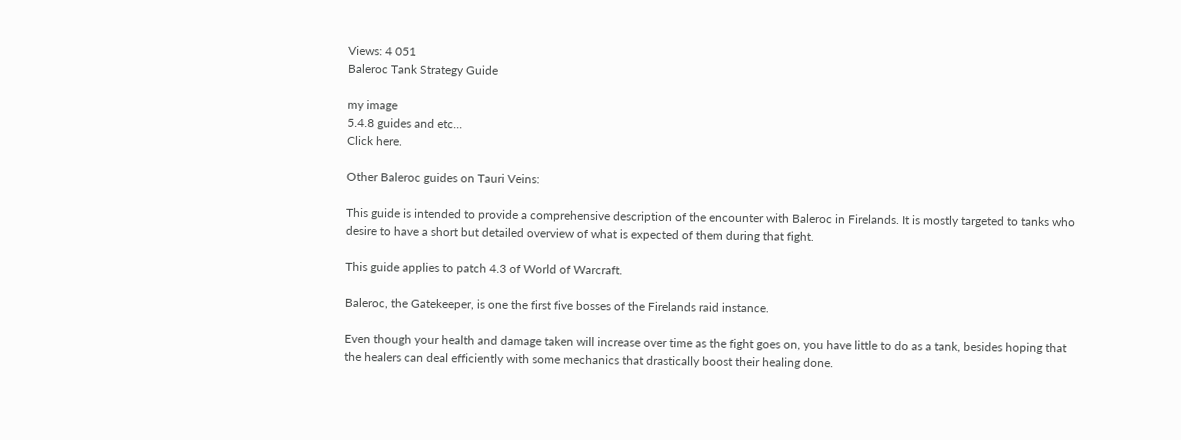Views: 4 051
Baleroc Tank Strategy Guide

my image
5.4.8 guides and etc...
Click here.

Other Baleroc guides on Tauri Veins:

This guide is intended to provide a comprehensive description of the encounter with Baleroc in Firelands. It is mostly targeted to tanks who desire to have a short but detailed overview of what is expected of them during that fight.

This guide applies to patch 4.3 of World of Warcraft.

Baleroc, the Gatekeeper, is one the first five bosses of the Firelands raid instance.

Even though your health and damage taken will increase over time as the fight goes on, you have little to do as a tank, besides hoping that the healers can deal efficiently with some mechanics that drastically boost their healing done.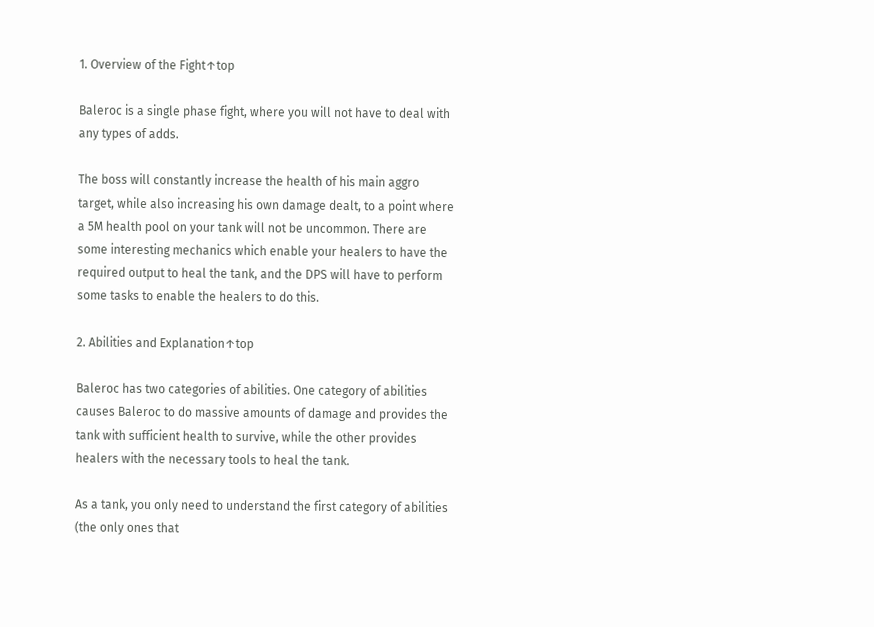1. Overview of the Fight↑top

Baleroc is a single phase fight, where you will not have to deal with any types of adds.

The boss will constantly increase the health of his main aggro target, while also increasing his own damage dealt, to a point where a 5M health pool on your tank will not be uncommon. There are some interesting mechanics which enable your healers to have the required output to heal the tank, and the DPS will have to perform some tasks to enable the healers to do this.

2. Abilities and Explanation↑top

Baleroc has two categories of abilities. One category of abilities causes Baleroc to do massive amounts of damage and provides the tank with sufficient health to survive, while the other provides healers with the necessary tools to heal the tank.

As a tank, you only need to understand the first category of abilities (the only ones that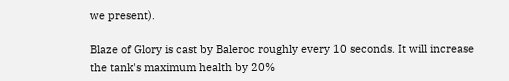we present).

Blaze of Glory is cast by Baleroc roughly every 10 seconds. It will increase the tank's maximum health by 20%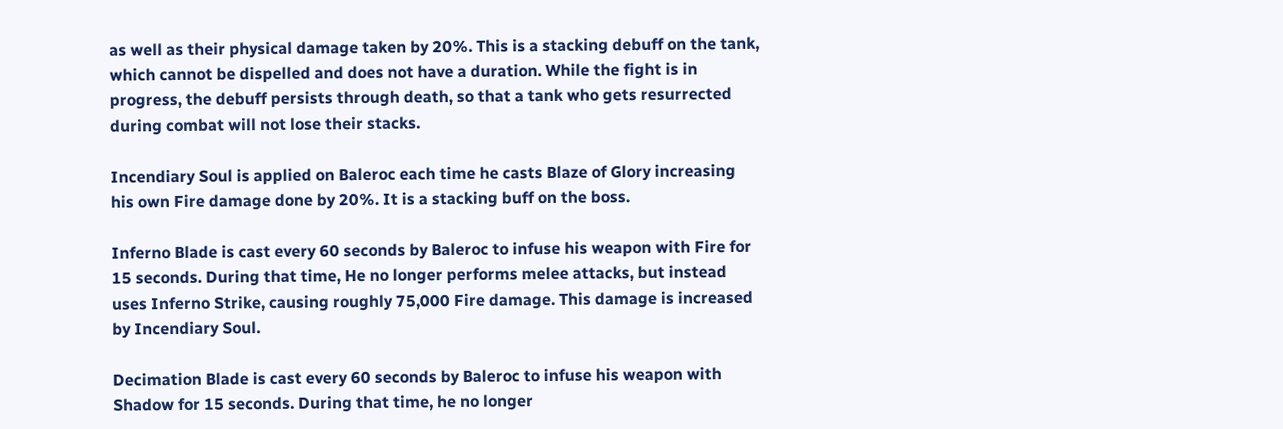as well as their physical damage taken by 20%. This is a stacking debuff on the tank, which cannot be dispelled and does not have a duration. While the fight is in progress, the debuff persists through death, so that a tank who gets resurrected during combat will not lose their stacks.

Incendiary Soul is applied on Baleroc each time he casts Blaze of Glory increasing his own Fire damage done by 20%. It is a stacking buff on the boss.

Inferno Blade is cast every 60 seconds by Baleroc to infuse his weapon with Fire for 15 seconds. During that time, He no longer performs melee attacks, but instead uses Inferno Strike, causing roughly 75,000 Fire damage. This damage is increased by Incendiary Soul.

Decimation Blade is cast every 60 seconds by Baleroc to infuse his weapon with Shadow for 15 seconds. During that time, he no longer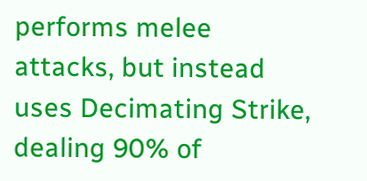performs melee attacks, but instead uses Decimating Strike, dealing 90% of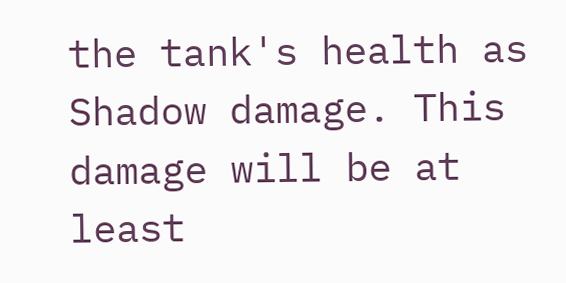the tank's health as Shadow damage. This damage will be at least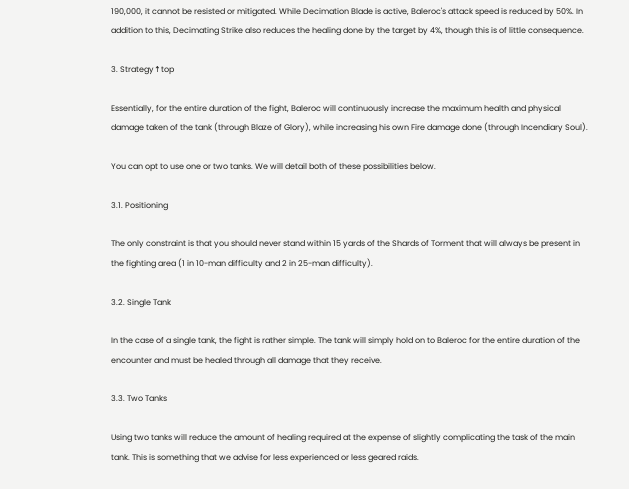190,000, it cannot be resisted or mitigated. While Decimation Blade is active, Baleroc's attack speed is reduced by 50%. In addition to this, Decimating Strike also reduces the healing done by the target by 4%, though this is of little consequence.

3. Strategy↑top

Essentially, for the entire duration of the fight, Baleroc will continuously increase the maximum health and physical damage taken of the tank (through Blaze of Glory), while increasing his own Fire damage done (through Incendiary Soul).

You can opt to use one or two tanks. We will detail both of these possibilities below.

3.1. Positioning

The only constraint is that you should never stand within 15 yards of the Shards of Torment that will always be present in the fighting area (1 in 10-man difficulty and 2 in 25-man difficulty).

3.2. Single Tank

In the case of a single tank, the fight is rather simple. The tank will simply hold on to Baleroc for the entire duration of the encounter and must be healed through all damage that they receive.

3.3. Two Tanks

Using two tanks will reduce the amount of healing required at the expense of slightly complicating the task of the main tank. This is something that we advise for less experienced or less geared raids.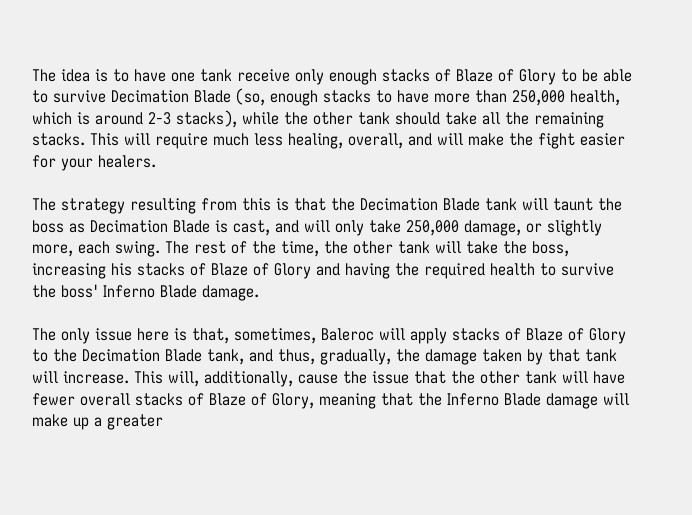The idea is to have one tank receive only enough stacks of Blaze of Glory to be able to survive Decimation Blade (so, enough stacks to have more than 250,000 health, which is around 2-3 stacks), while the other tank should take all the remaining stacks. This will require much less healing, overall, and will make the fight easier for your healers.

The strategy resulting from this is that the Decimation Blade tank will taunt the boss as Decimation Blade is cast, and will only take 250,000 damage, or slightly more, each swing. The rest of the time, the other tank will take the boss, increasing his stacks of Blaze of Glory and having the required health to survive the boss' Inferno Blade damage.

The only issue here is that, sometimes, Baleroc will apply stacks of Blaze of Glory to the Decimation Blade tank, and thus, gradually, the damage taken by that tank will increase. This will, additionally, cause the issue that the other tank will have fewer overall stacks of Blaze of Glory, meaning that the Inferno Blade damage will make up a greater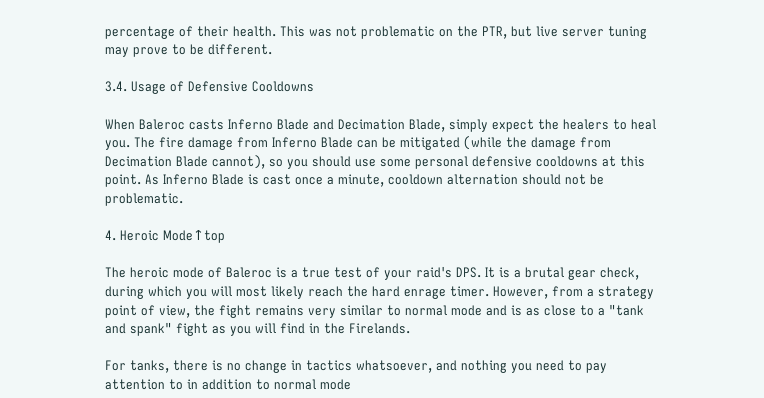percentage of their health. This was not problematic on the PTR, but live server tuning may prove to be different.

3.4. Usage of Defensive Cooldowns

When Baleroc casts Inferno Blade and Decimation Blade, simply expect the healers to heal you. The fire damage from Inferno Blade can be mitigated (while the damage from Decimation Blade cannot), so you should use some personal defensive cooldowns at this point. As Inferno Blade is cast once a minute, cooldown alternation should not be problematic.

4. Heroic Mode↑top

The heroic mode of Baleroc is a true test of your raid's DPS. It is a brutal gear check, during which you will most likely reach the hard enrage timer. However, from a strategy point of view, the fight remains very similar to normal mode and is as close to a "tank and spank" fight as you will find in the Firelands.

For tanks, there is no change in tactics whatsoever, and nothing you need to pay attention to in addition to normal mode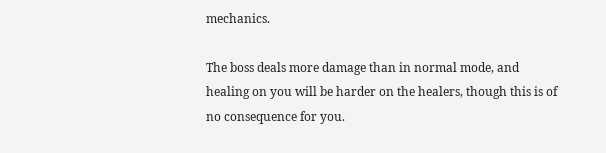mechanics.

The boss deals more damage than in normal mode, and healing on you will be harder on the healers, though this is of no consequence for you.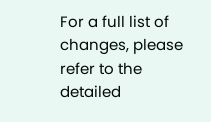For a full list of changes, please refer to the detailed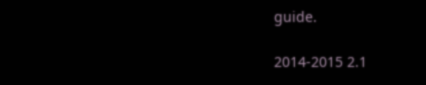guide.

2014-2015 2.1